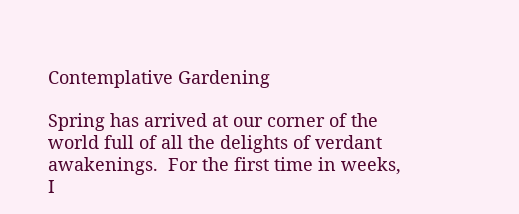Contemplative Gardening

Spring has arrived at our corner of the world full of all the delights of verdant awakenings.  For the first time in weeks, I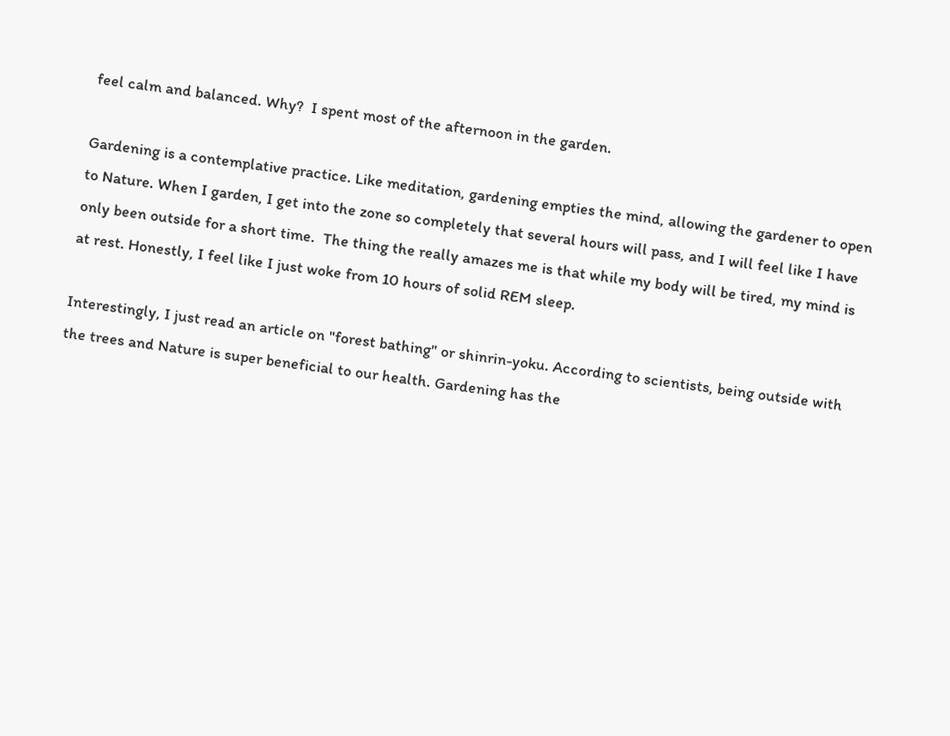feel calm and balanced. Why?  I spent most of the afternoon in the garden.

Gardening is a contemplative practice. Like meditation, gardening empties the mind, allowing the gardener to open to Nature. When I garden, I get into the zone so completely that several hours will pass, and I will feel like I have only been outside for a short time.  The thing the really amazes me is that while my body will be tired, my mind is at rest. Honestly, I feel like I just woke from 10 hours of solid REM sleep.

Interestingly, I just read an article on "forest bathing" or shinrin-yoku. According to scientists, being outside with the trees and Nature is super beneficial to our health. Gardening has the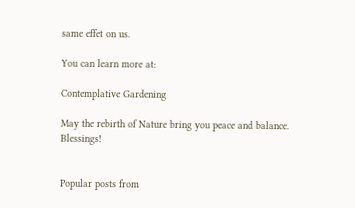same effet on us.

You can learn more at:

Contemplative Gardening

May the rebirth of Nature bring you peace and balance.  Blessings!


Popular posts from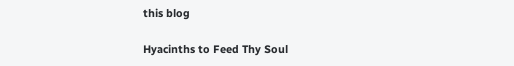this blog

Hyacinths to Feed Thy Soul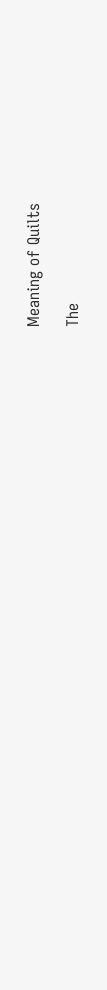Meaning of Quilts

The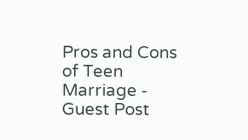Pros and Cons of Teen Marriage - Guest Post